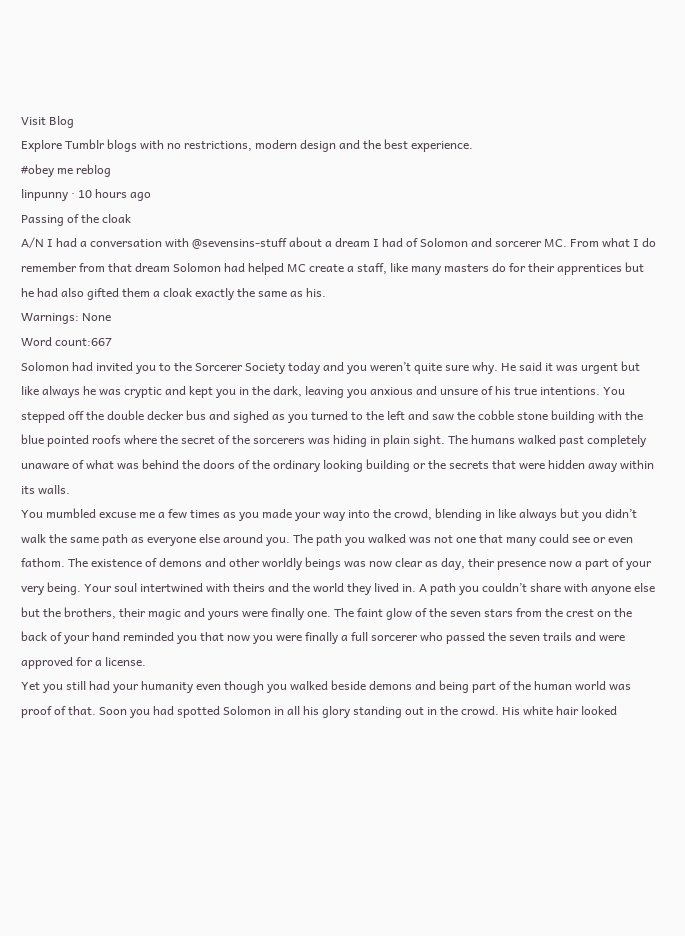Visit Blog
Explore Tumblr blogs with no restrictions, modern design and the best experience.
#obey me reblog
linpunny · 10 hours ago
Passing of the cloak
A/N I had a conversation with @sevensins-stuff about a dream I had of Solomon and sorcerer MC. From what I do remember from that dream Solomon had helped MC create a staff, like many masters do for their apprentices but he had also gifted them a cloak exactly the same as his.
Warnings: None
Word count:667
Solomon had invited you to the Sorcerer Society today and you weren’t quite sure why. He said it was urgent but like always he was cryptic and kept you in the dark, leaving you anxious and unsure of his true intentions. You stepped off the double decker bus and sighed as you turned to the left and saw the cobble stone building with the blue pointed roofs where the secret of the sorcerers was hiding in plain sight. The humans walked past completely unaware of what was behind the doors of the ordinary looking building or the secrets that were hidden away within its walls.
You mumbled excuse me a few times as you made your way into the crowd, blending in like always but you didn’t walk the same path as everyone else around you. The path you walked was not one that many could see or even fathom. The existence of demons and other worldly beings was now clear as day, their presence now a part of your very being. Your soul intertwined with theirs and the world they lived in. A path you couldn’t share with anyone else but the brothers, their magic and yours were finally one. The faint glow of the seven stars from the crest on the back of your hand reminded you that now you were finally a full sorcerer who passed the seven trails and were approved for a license.
Yet you still had your humanity even though you walked beside demons and being part of the human world was proof of that. Soon you had spotted Solomon in all his glory standing out in the crowd. His white hair looked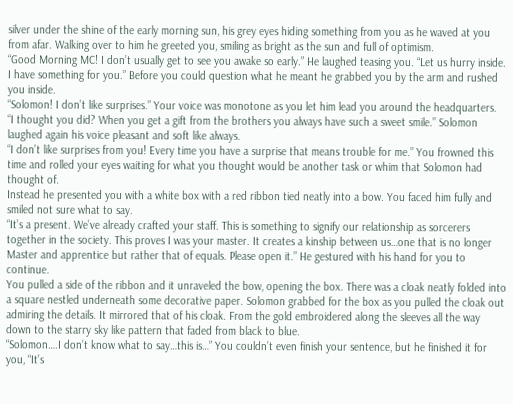silver under the shine of the early morning sun, his grey eyes hiding something from you as he waved at you from afar. Walking over to him he greeted you, smiling as bright as the sun and full of optimism.
“Good Morning MC! I don’t usually get to see you awake so early.” He laughed teasing you. “Let us hurry inside. I have something for you.” Before you could question what he meant he grabbed you by the arm and rushed you inside.
“Solomon! I don’t like surprises.” Your voice was monotone as you let him lead you around the headquarters.
“I thought you did? When you get a gift from the brothers you always have such a sweet smile.” Solomon laughed again his voice pleasant and soft like always.
“I don’t like surprises from you! Every time you have a surprise that means trouble for me.” You frowned this time and rolled your eyes waiting for what you thought would be another task or whim that Solomon had thought of.
Instead he presented you with a white box with a red ribbon tied neatly into a bow. You faced him fully and smiled not sure what to say.
“It’s a present. We’ve already crafted your staff. This is something to signify our relationship as sorcerers together in the society. This proves I was your master. It creates a kinship between us…one that is no longer Master and apprentice but rather that of equals. Please open it.” He gestured with his hand for you to continue.
You pulled a side of the ribbon and it unraveled the bow, opening the box. There was a cloak neatly folded into a square nestled underneath some decorative paper. Solomon grabbed for the box as you pulled the cloak out admiring the details. It mirrored that of his cloak. From the gold embroidered along the sleeves all the way down to the starry sky like pattern that faded from black to blue.
“Solomon….I don’t know what to say…this is…” You couldn’t even finish your sentence, but he finished it for you, “It’s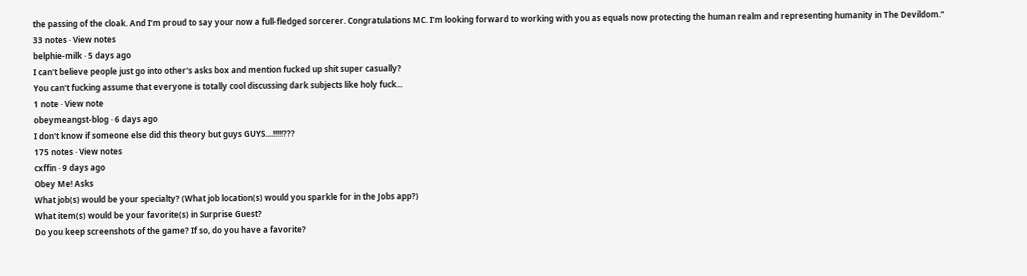the passing of the cloak. And I’m proud to say your now a full-fledged sorcerer. Congratulations MC. I’m looking forward to working with you as equals now protecting the human realm and representing humanity in The Devildom.”
33 notes · View notes
belphie-milk · 5 days ago
I can't believe people just go into other's asks box and mention fucked up shit super casually?
You can't fucking assume that everyone is totally cool discussing dark subjects like holy fuck...
1 note · View note
obeymeangst-blog · 6 days ago
I don't know if someone else did this theory but guys GUYS....!!!!!???
175 notes · View notes
cxffin · 9 days ago
Obey Me! Asks
What job(s) would be your specialty? (What job location(s) would you sparkle for in the Jobs app?)
What item(s) would be your favorite(s) in Surprise Guest?
Do you keep screenshots of the game? If so, do you have a favorite?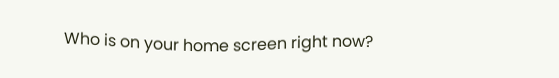Who is on your home screen right now?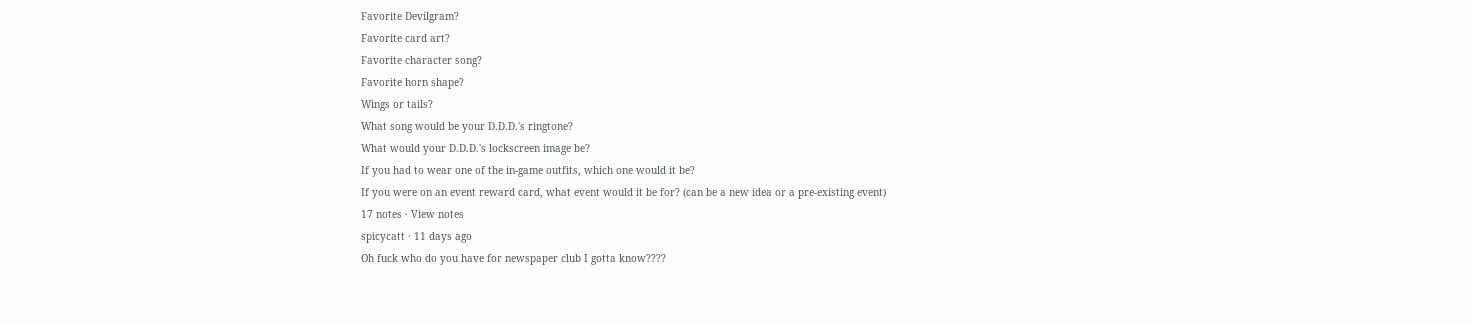Favorite Devilgram?
Favorite card art?
Favorite character song?
Favorite horn shape?
Wings or tails?
What song would be your D.D.D.'s ringtone?
What would your D.D.D.'s lockscreen image be?
If you had to wear one of the in-game outfits, which one would it be?
If you were on an event reward card, what event would it be for? (can be a new idea or a pre-existing event)
17 notes · View notes
spicycatt · 11 days ago
Oh fuck who do you have for newspaper club I gotta know????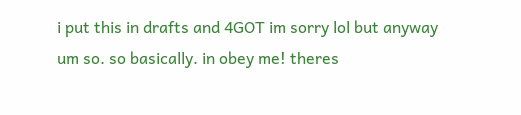i put this in drafts and 4GOT im sorry lol but anyway
um so. so basically. in obey me! theres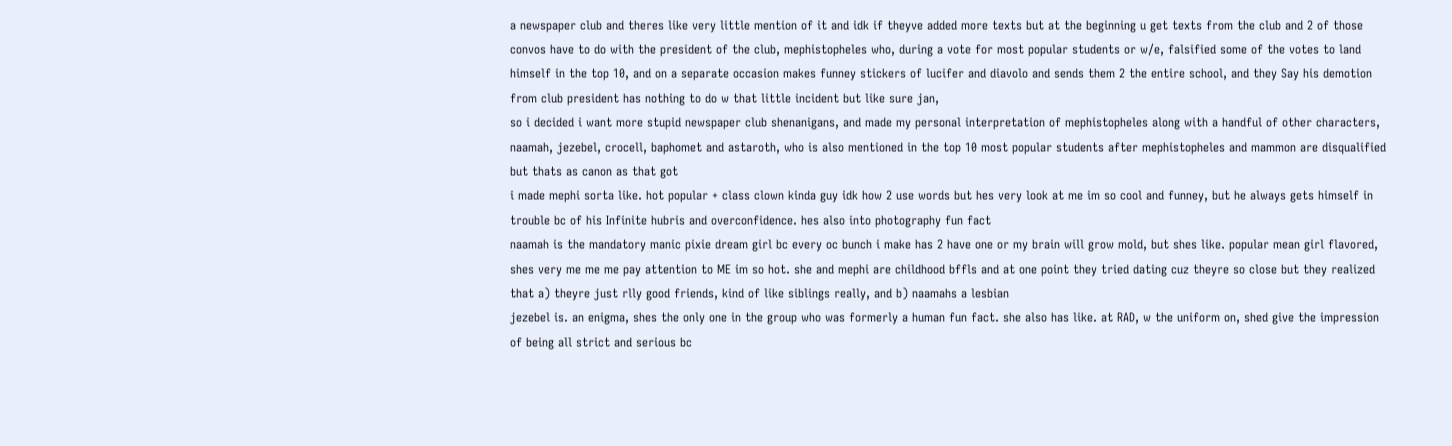a newspaper club and theres like very little mention of it and idk if theyve added more texts but at the beginning u get texts from the club and 2 of those convos have to do with the president of the club, mephistopheles who, during a vote for most popular students or w/e, falsified some of the votes to land himself in the top 10, and on a separate occasion makes funney stickers of lucifer and diavolo and sends them 2 the entire school, and they Say his demotion from club president has nothing to do w that little incident but like sure jan,
so i decided i want more stupid newspaper club shenanigans, and made my personal interpretation of mephistopheles along with a handful of other characters, naamah, jezebel, crocell, baphomet and astaroth, who is also mentioned in the top 10 most popular students after mephistopheles and mammon are disqualified but thats as canon as that got
i made mephi sorta like. hot popular + class clown kinda guy idk how 2 use words but hes very look at me im so cool and funney, but he always gets himself in trouble bc of his Infinite hubris and overconfidence. hes also into photography fun fact
naamah is the mandatory manic pixie dream girl bc every oc bunch i make has 2 have one or my brain will grow mold, but shes like. popular mean girl flavored, shes very me me me pay attention to ME im so hot. she and mephi are childhood bffls and at one point they tried dating cuz theyre so close but they realized that a) theyre just rlly good friends, kind of like siblings really, and b) naamahs a lesbian
jezebel is. an enigma, shes the only one in the group who was formerly a human fun fact. she also has like. at RAD, w the uniform on, shed give the impression of being all strict and serious bc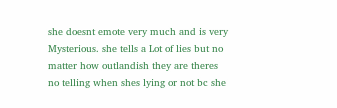she doesnt emote very much and is very Mysterious. she tells a Lot of lies but no matter how outlandish they are theres no telling when shes lying or not bc she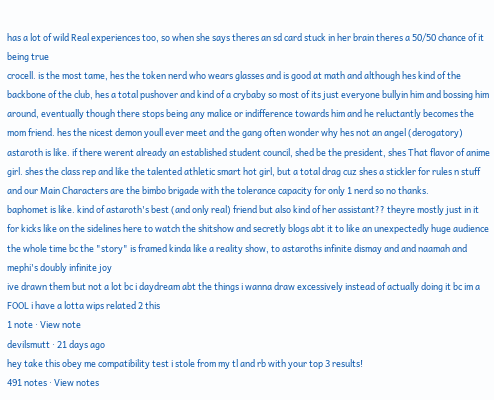has a lot of wild Real experiences too, so when she says theres an sd card stuck in her brain theres a 50/50 chance of it being true
crocell. is the most tame, hes the token nerd who wears glasses and is good at math and although hes kind of the backbone of the club, hes a total pushover and kind of a crybaby so most of its just everyone bullyin him and bossing him around, eventually though there stops being any malice or indifference towards him and he reluctantly becomes the mom friend. hes the nicest demon youll ever meet and the gang often wonder why hes not an angel (derogatory)
astaroth is like. if there werent already an established student council, shed be the president, shes That flavor of anime girl. shes the class rep and like the talented athletic smart hot girl, but a total drag cuz shes a stickler for rules n stuff and our Main Characters are the bimbo brigade with the tolerance capacity for only 1 nerd so no thanks.
baphomet is like. kind of astaroth's best (and only real) friend but also kind of her assistant?? theyre mostly just in it for kicks like on the sidelines here to watch the shitshow and secretly blogs abt it to like an unexpectedly huge audience the whole time bc the "story" is framed kinda like a reality show, to astaroths infinite dismay and and naamah and mephi's doubly infinite joy
ive drawn them but not a lot bc i daydream abt the things i wanna draw excessively instead of actually doing it bc im a FOOL i have a lotta wips related 2 this
1 note · View note
devilsmutt · 21 days ago
hey take this obey me compatibility test i stole from my tl and rb with your top 3 results!
491 notes · View notes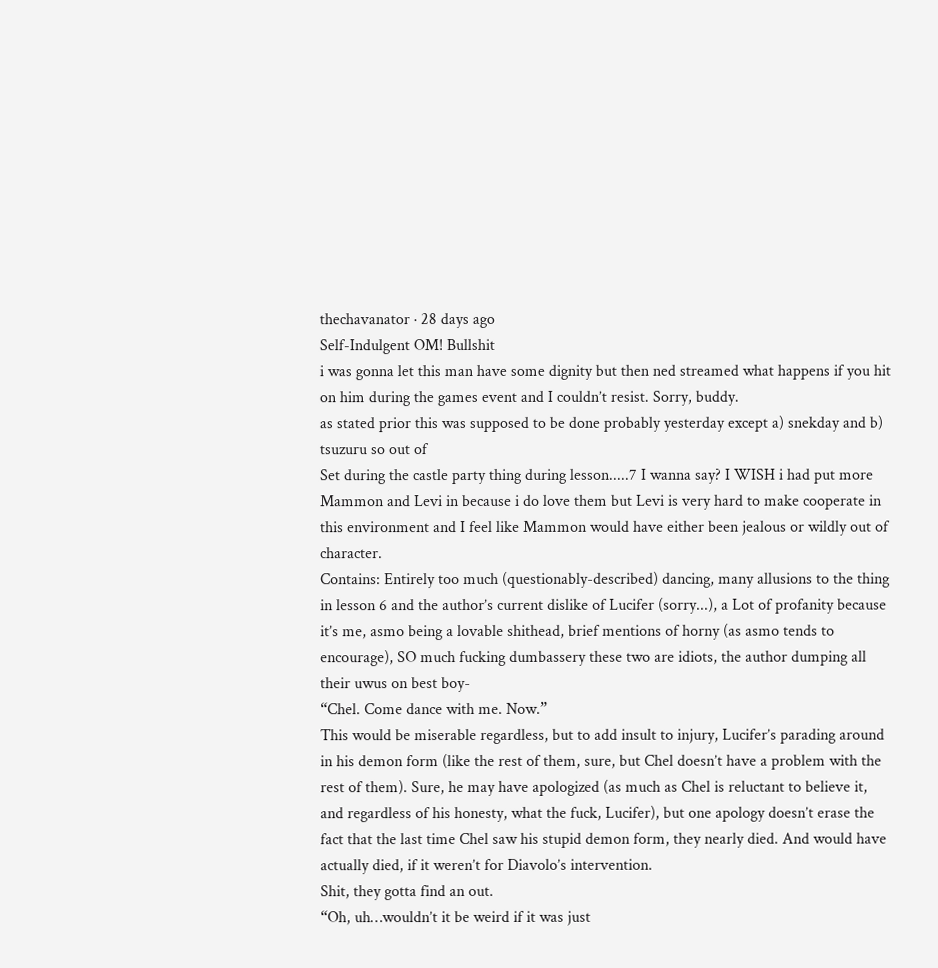thechavanator · 28 days ago
Self-Indulgent OM! Bullshit
i was gonna let this man have some dignity but then ned streamed what happens if you hit on him during the games event and I couldn’t resist. Sorry, buddy.
as stated prior this was supposed to be done probably yesterday except a) snekday and b) tsuzuru so out of
Set during the castle party thing during lesson.....7 I wanna say? I WISH i had put more Mammon and Levi in because i do love them but Levi is very hard to make cooperate in this environment and I feel like Mammon would have either been jealous or wildly out of character.
Contains: Entirely too much (questionably-described) dancing, many allusions to the thing in lesson 6 and the author’s current dislike of Lucifer (sorry...), a Lot of profanity because it’s me, asmo being a lovable shithead, brief mentions of horny (as asmo tends to encourage), SO much fucking dumbassery these two are idiots, the author dumping all their uwus on best boy-
“Chel. Come dance with me. Now.”
This would be miserable regardless, but to add insult to injury, Lucifer’s parading around in his demon form (like the rest of them, sure, but Chel doesn’t have a problem with the rest of them). Sure, he may have apologized (as much as Chel is reluctant to believe it, and regardless of his honesty, what the fuck, Lucifer), but one apology doesn’t erase the fact that the last time Chel saw his stupid demon form, they nearly died. And would have actually died, if it weren’t for Diavolo’s intervention.
Shit, they gotta find an out.
“Oh, uh…wouldn’t it be weird if it was just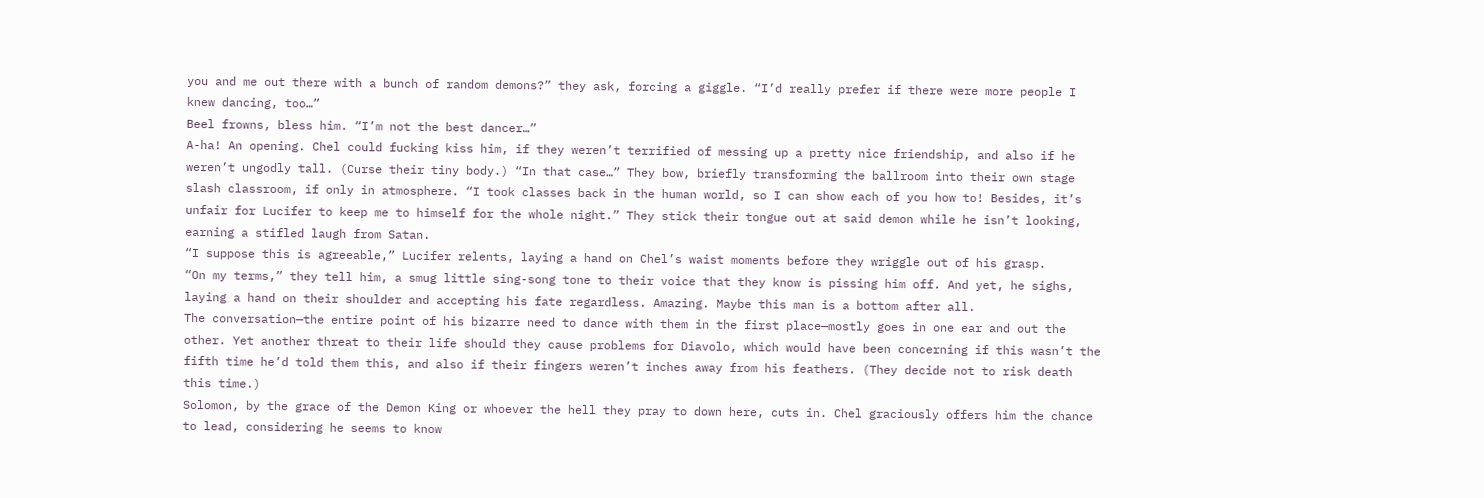you and me out there with a bunch of random demons?” they ask, forcing a giggle. “I’d really prefer if there were more people I knew dancing, too…”
Beel frowns, bless him. “I’m not the best dancer…”
A-ha! An opening. Chel could fucking kiss him, if they weren’t terrified of messing up a pretty nice friendship, and also if he weren’t ungodly tall. (Curse their tiny body.) “In that case…” They bow, briefly transforming the ballroom into their own stage slash classroom, if only in atmosphere. “I took classes back in the human world, so I can show each of you how to! Besides, it’s unfair for Lucifer to keep me to himself for the whole night.” They stick their tongue out at said demon while he isn’t looking, earning a stifled laugh from Satan.
“I suppose this is agreeable,” Lucifer relents, laying a hand on Chel’s waist moments before they wriggle out of his grasp.
“On my terms,” they tell him, a smug little sing-song tone to their voice that they know is pissing him off. And yet, he sighs, laying a hand on their shoulder and accepting his fate regardless. Amazing. Maybe this man is a bottom after all.
The conversation—the entire point of his bizarre need to dance with them in the first place—mostly goes in one ear and out the other. Yet another threat to their life should they cause problems for Diavolo, which would have been concerning if this wasn’t the fifth time he’d told them this, and also if their fingers weren’t inches away from his feathers. (They decide not to risk death this time.)
Solomon, by the grace of the Demon King or whoever the hell they pray to down here, cuts in. Chel graciously offers him the chance to lead, considering he seems to know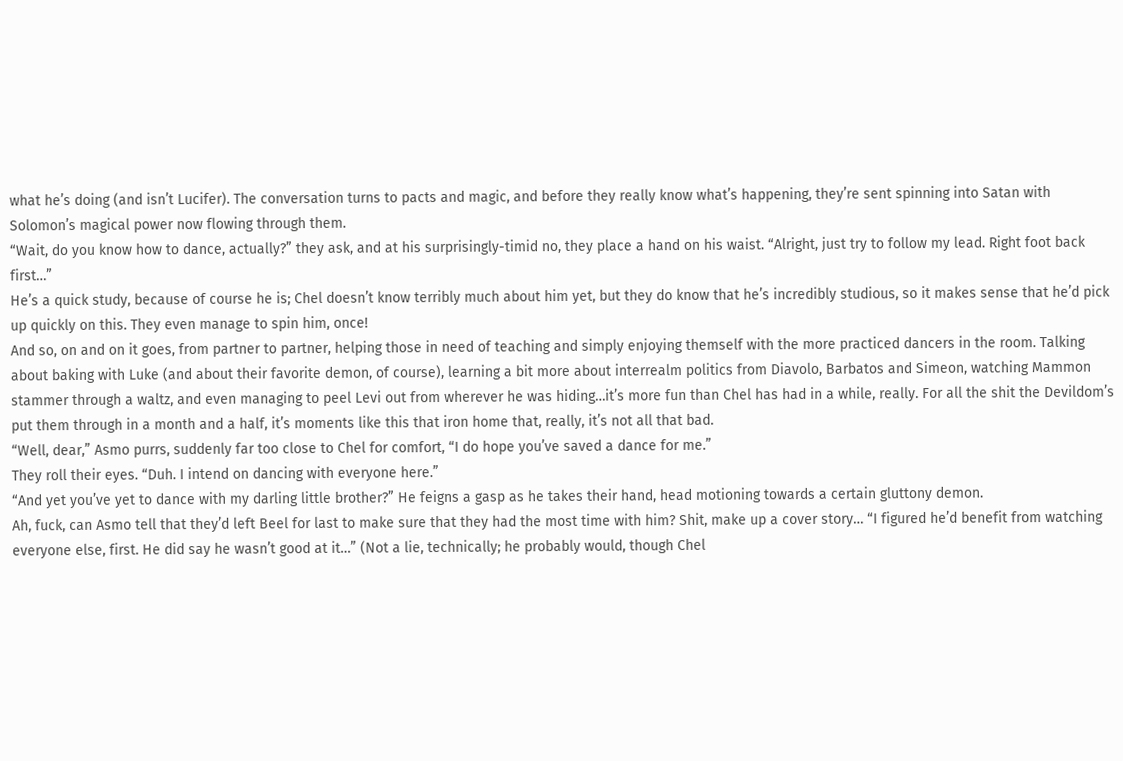what he’s doing (and isn’t Lucifer). The conversation turns to pacts and magic, and before they really know what’s happening, they’re sent spinning into Satan with Solomon’s magical power now flowing through them.
“Wait, do you know how to dance, actually?” they ask, and at his surprisingly-timid no, they place a hand on his waist. “Alright, just try to follow my lead. Right foot back first…”
He’s a quick study, because of course he is; Chel doesn’t know terribly much about him yet, but they do know that he’s incredibly studious, so it makes sense that he’d pick up quickly on this. They even manage to spin him, once!
And so, on and on it goes, from partner to partner, helping those in need of teaching and simply enjoying themself with the more practiced dancers in the room. Talking about baking with Luke (and about their favorite demon, of course), learning a bit more about interrealm politics from Diavolo, Barbatos and Simeon, watching Mammon stammer through a waltz, and even managing to peel Levi out from wherever he was hiding…it’s more fun than Chel has had in a while, really. For all the shit the Devildom’s put them through in a month and a half, it’s moments like this that iron home that, really, it’s not all that bad.
“Well, dear,” Asmo purrs, suddenly far too close to Chel for comfort, “I do hope you’ve saved a dance for me.”
They roll their eyes. “Duh. I intend on dancing with everyone here.”
“And yet you’ve yet to dance with my darling little brother?” He feigns a gasp as he takes their hand, head motioning towards a certain gluttony demon.
Ah, fuck, can Asmo tell that they’d left Beel for last to make sure that they had the most time with him? Shit, make up a cover story… “I figured he’d benefit from watching everyone else, first. He did say he wasn’t good at it…” (Not a lie, technically; he probably would, though Chel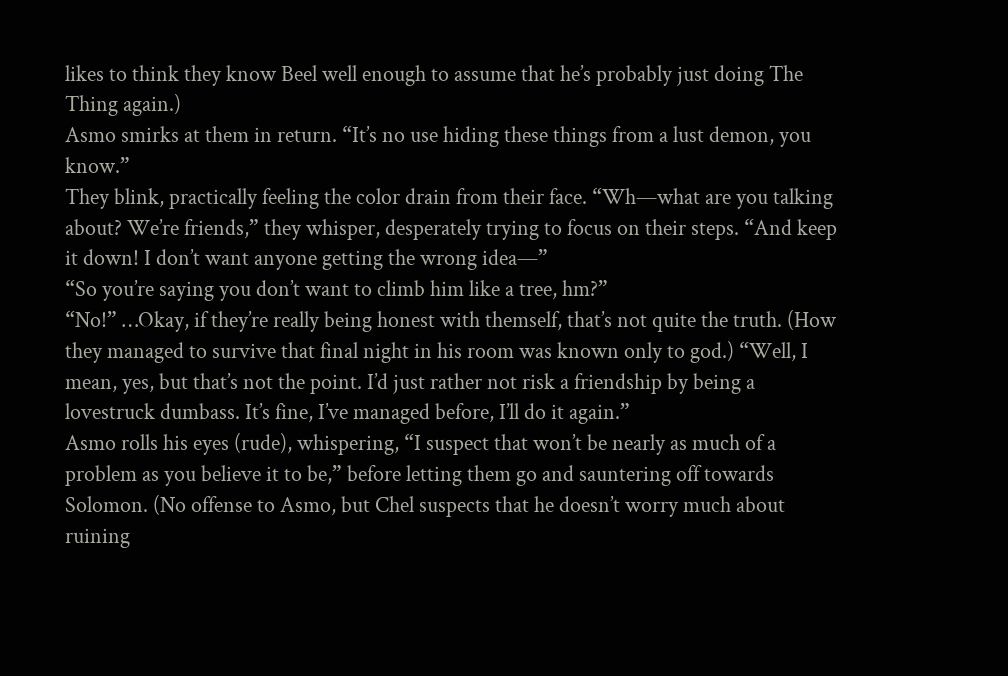likes to think they know Beel well enough to assume that he’s probably just doing The Thing again.)
Asmo smirks at them in return. “It’s no use hiding these things from a lust demon, you know.”
They blink, practically feeling the color drain from their face. “Wh—what are you talking about? We’re friends,” they whisper, desperately trying to focus on their steps. “And keep it down! I don’t want anyone getting the wrong idea—”
“So you’re saying you don’t want to climb him like a tree, hm?”
“No!” …Okay, if they’re really being honest with themself, that’s not quite the truth. (How they managed to survive that final night in his room was known only to god.) “Well, I mean, yes, but that’s not the point. I’d just rather not risk a friendship by being a lovestruck dumbass. It’s fine, I’ve managed before, I’ll do it again.”
Asmo rolls his eyes (rude), whispering, “I suspect that won’t be nearly as much of a problem as you believe it to be,” before letting them go and sauntering off towards Solomon. (No offense to Asmo, but Chel suspects that he doesn’t worry much about ruining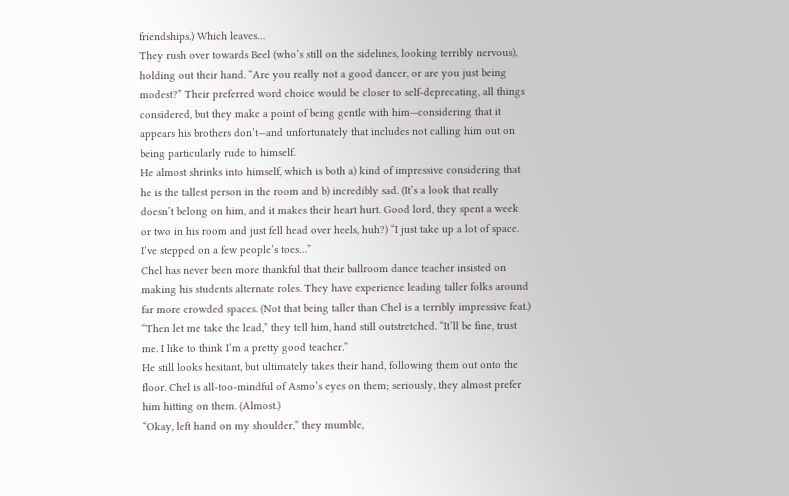friendships.) Which leaves…
They rush over towards Beel (who’s still on the sidelines, looking terribly nervous), holding out their hand. “Are you really not a good dancer, or are you just being modest?” Their preferred word choice would be closer to self-deprecating, all things considered, but they make a point of being gentle with him—considering that it appears his brothers don’t—and unfortunately that includes not calling him out on being particularly rude to himself.
He almost shrinks into himself, which is both a) kind of impressive considering that he is the tallest person in the room and b) incredibly sad. (It’s a look that really doesn’t belong on him, and it makes their heart hurt. Good lord, they spent a week or two in his room and just fell head over heels, huh?) “I just take up a lot of space. I’ve stepped on a few people’s toes…”
Chel has never been more thankful that their ballroom dance teacher insisted on making his students alternate roles. They have experience leading taller folks around far more crowded spaces. (Not that being taller than Chel is a terribly impressive feat.) “Then let me take the lead,” they tell him, hand still outstretched. “It’ll be fine, trust me. I like to think I’m a pretty good teacher.”
He still looks hesitant, but ultimately takes their hand, following them out onto the floor. Chel is all-too-mindful of Asmo’s eyes on them; seriously, they almost prefer him hitting on them. (Almost.)
“Okay, left hand on my shoulder,” they mumble,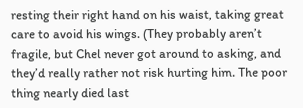resting their right hand on his waist, taking great care to avoid his wings. (They probably aren’t fragile, but Chel never got around to asking, and they’d really rather not risk hurting him. The poor thing nearly died last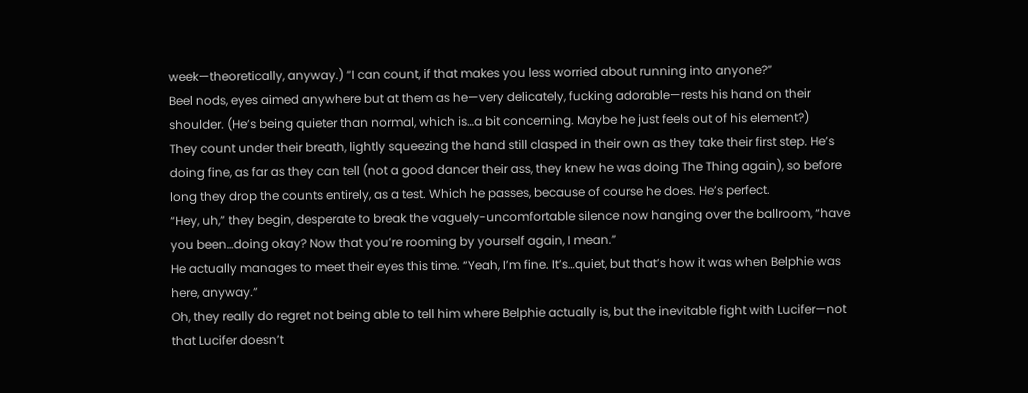week—theoretically, anyway.) “I can count, if that makes you less worried about running into anyone?”
Beel nods, eyes aimed anywhere but at them as he—very delicately, fucking adorable—rests his hand on their shoulder. (He’s being quieter than normal, which is…a bit concerning. Maybe he just feels out of his element?)
They count under their breath, lightly squeezing the hand still clasped in their own as they take their first step. He’s doing fine, as far as they can tell (not a good dancer their ass, they knew he was doing The Thing again), so before long they drop the counts entirely, as a test. Which he passes, because of course he does. He’s perfect.
“Hey, uh,” they begin, desperate to break the vaguely-uncomfortable silence now hanging over the ballroom, “have you been…doing okay? Now that you’re rooming by yourself again, I mean.”
He actually manages to meet their eyes this time. “Yeah, I’m fine. It’s…quiet, but that’s how it was when Belphie was here, anyway.”
Oh, they really do regret not being able to tell him where Belphie actually is, but the inevitable fight with Lucifer—not that Lucifer doesn’t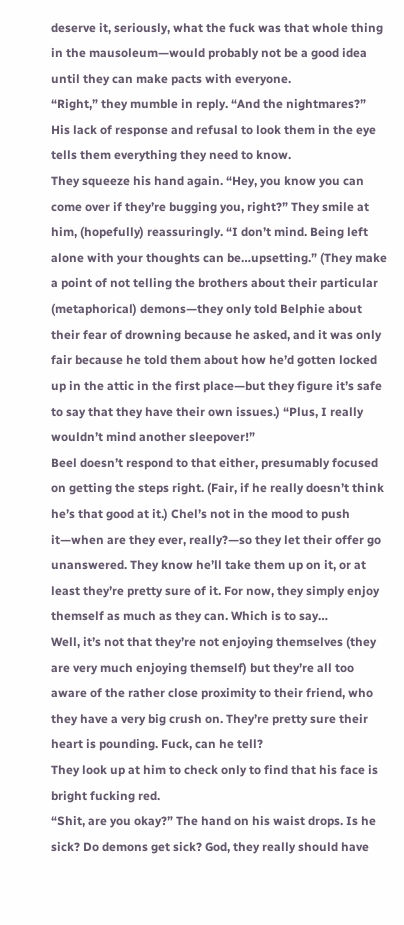deserve it, seriously, what the fuck was that whole thing in the mausoleum—would probably not be a good idea until they can make pacts with everyone.
“Right,” they mumble in reply. “And the nightmares?”
His lack of response and refusal to look them in the eye tells them everything they need to know.
They squeeze his hand again. “Hey, you know you can come over if they’re bugging you, right?” They smile at him, (hopefully) reassuringly. “I don’t mind. Being left alone with your thoughts can be…upsetting.” (They make a point of not telling the brothers about their particular (metaphorical) demons—they only told Belphie about their fear of drowning because he asked, and it was only fair because he told them about how he’d gotten locked up in the attic in the first place—but they figure it’s safe to say that they have their own issues.) “Plus, I really wouldn’t mind another sleepover!”
Beel doesn’t respond to that either, presumably focused on getting the steps right. (Fair, if he really doesn’t think he’s that good at it.) Chel’s not in the mood to push it—when are they ever, really?—so they let their offer go unanswered. They know he’ll take them up on it, or at least they’re pretty sure of it. For now, they simply enjoy themself as much as they can. Which is to say…
Well, it’s not that they’re not enjoying themselves (they are very much enjoying themself) but they’re all too aware of the rather close proximity to their friend, who they have a very big crush on. They’re pretty sure their heart is pounding. Fuck, can he tell?
They look up at him to check only to find that his face is bright fucking red.
“Shit, are you okay?” The hand on his waist drops. Is he sick? Do demons get sick? God, they really should have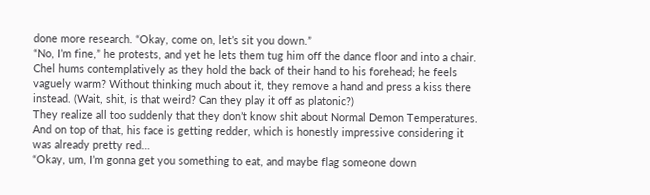done more research. “Okay, come on, let’s sit you down.”
“No, I’m fine,” he protests, and yet he lets them tug him off the dance floor and into a chair.
Chel hums contemplatively as they hold the back of their hand to his forehead; he feels vaguely warm? Without thinking much about it, they remove a hand and press a kiss there instead. (Wait, shit, is that weird? Can they play it off as platonic?)
They realize all too suddenly that they don’t know shit about Normal Demon Temperatures. And on top of that, his face is getting redder, which is honestly impressive considering it was already pretty red…
“Okay, um, I’m gonna get you something to eat, and maybe flag someone down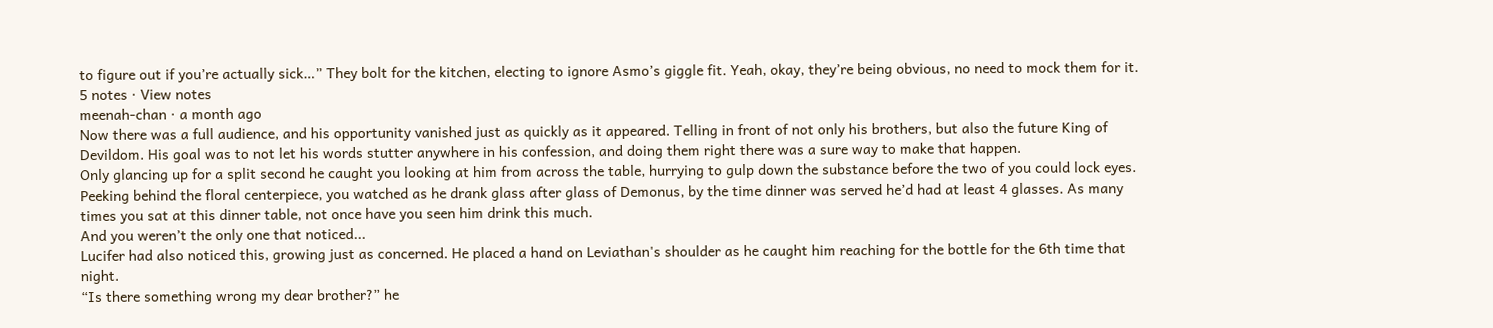to figure out if you’re actually sick…” They bolt for the kitchen, electing to ignore Asmo’s giggle fit. Yeah, okay, they’re being obvious, no need to mock them for it.
5 notes · View notes
meenah-chan · a month ago
Now there was a full audience, and his opportunity vanished just as quickly as it appeared. Telling in front of not only his brothers, but also the future King of Devildom. His goal was to not let his words stutter anywhere in his confession, and doing them right there was a sure way to make that happen.
Only glancing up for a split second he caught you looking at him from across the table, hurrying to gulp down the substance before the two of you could lock eyes. Peeking behind the floral centerpiece, you watched as he drank glass after glass of Demonus, by the time dinner was served he’d had at least 4 glasses. As many times you sat at this dinner table, not once have you seen him drink this much.
And you weren’t the only one that noticed...
Lucifer had also noticed this, growing just as concerned. He placed a hand on Leviathan's shoulder as he caught him reaching for the bottle for the 6th time that night.
“Is there something wrong my dear brother?” he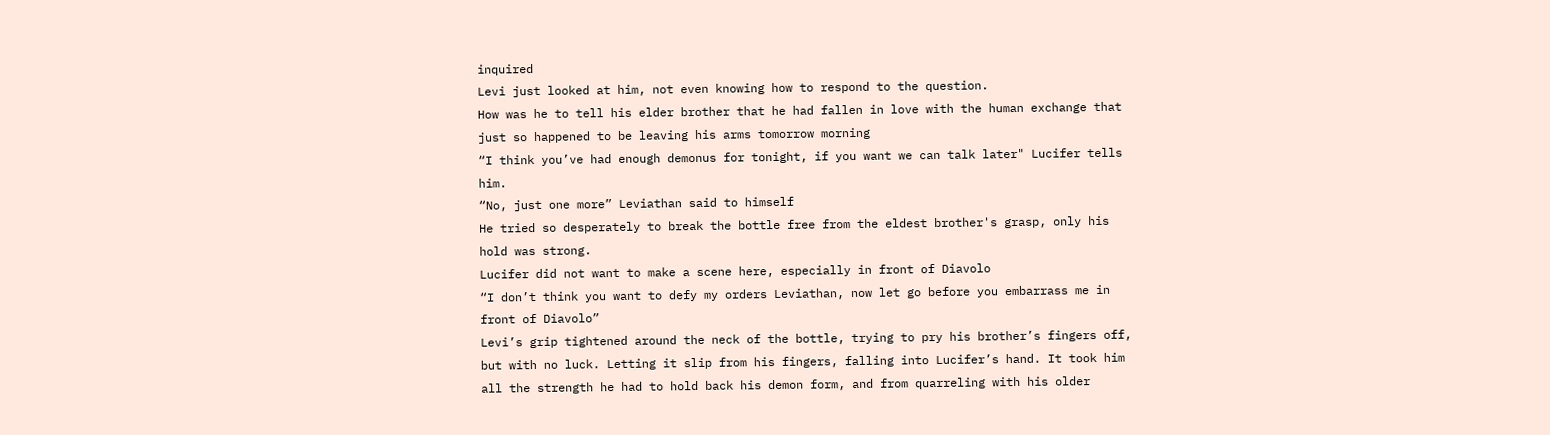inquired
Levi just looked at him, not even knowing how to respond to the question.
How was he to tell his elder brother that he had fallen in love with the human exchange that just so happened to be leaving his arms tomorrow morning
“I think you’ve had enough demonus for tonight, if you want we can talk later" Lucifer tells him.
“No, just one more” Leviathan said to himself
He tried so desperately to break the bottle free from the eldest brother's grasp, only his hold was strong.
Lucifer did not want to make a scene here, especially in front of Diavolo
“I don’t think you want to defy my orders Leviathan, now let go before you embarrass me in front of Diavolo”
Levi’s grip tightened around the neck of the bottle, trying to pry his brother’s fingers off, but with no luck. Letting it slip from his fingers, falling into Lucifer’s hand. It took him all the strength he had to hold back his demon form, and from quarreling with his older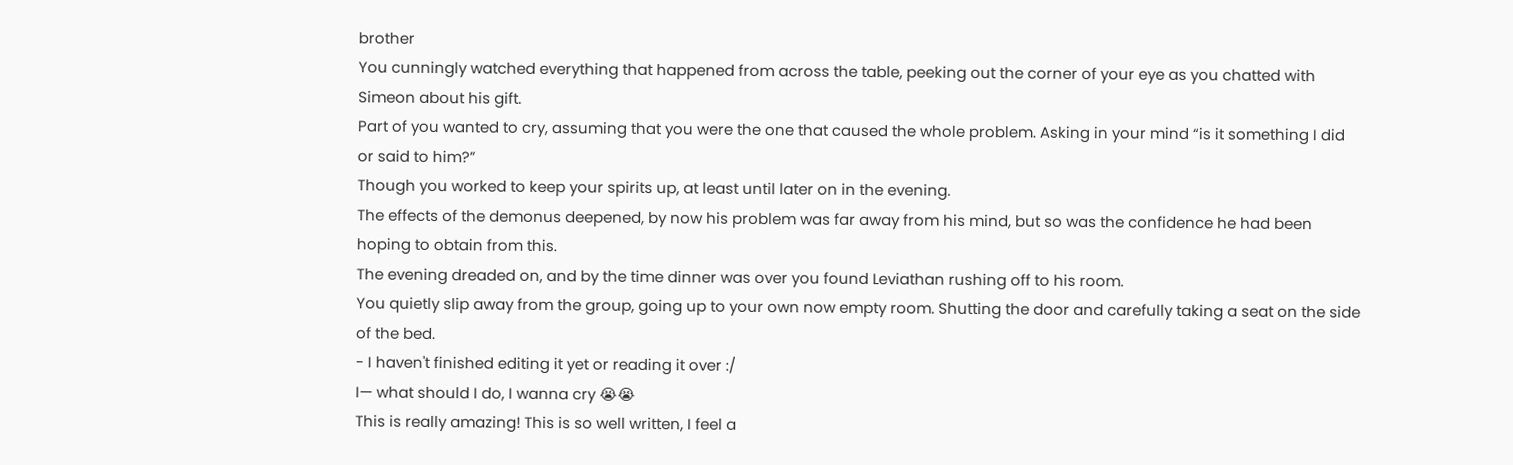brother
You cunningly watched everything that happened from across the table, peeking out the corner of your eye as you chatted with Simeon about his gift.
Part of you wanted to cry, assuming that you were the one that caused the whole problem. Asking in your mind “is it something I did or said to him?”
Though you worked to keep your spirits up, at least until later on in the evening.
The effects of the demonus deepened, by now his problem was far away from his mind, but so was the confidence he had been hoping to obtain from this.
The evening dreaded on, and by the time dinner was over you found Leviathan rushing off to his room.
You quietly slip away from the group, going up to your own now empty room. Shutting the door and carefully taking a seat on the side of the bed.
- I haven't finished editing it yet or reading it over :/
I— what should I do, I wanna cry 😭😭
This is really amazing! This is so well written, I feel a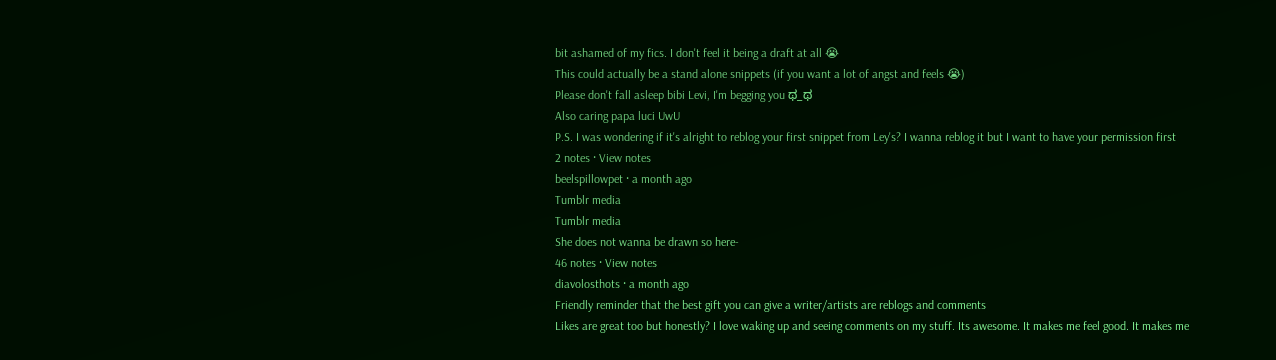bit ashamed of my fics. I don't feel it being a draft at all 😭
This could actually be a stand alone snippets (if you want a lot of angst and feels 😭)
Please don't fall asleep bibi Levi, I'm begging you ಥ_ಥ
Also caring papa luci UwU
P.S. I was wondering if it's alright to reblog your first snippet from Ley's? I wanna reblog it but I want to have your permission first
2 notes · View notes
beelspillowpet · a month ago
Tumblr media
Tumblr media
She does not wanna be drawn so here-
46 notes · View notes
diavolosthots · a month ago
Friendly reminder that the best gift you can give a writer/artists are reblogs and comments
Likes are great too but honestly? I love waking up and seeing comments on my stuff. Its awesome. It makes me feel good. It makes me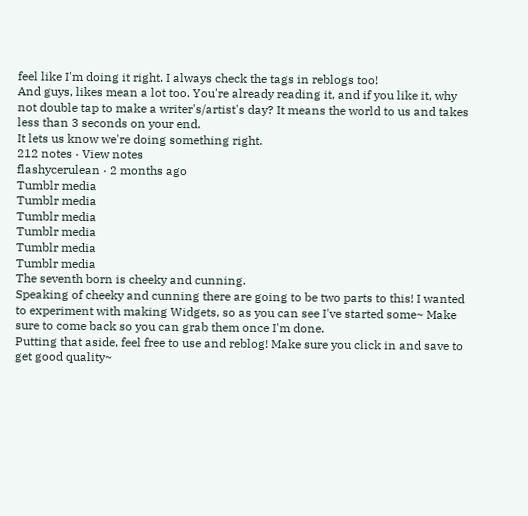feel like I'm doing it right. I always check the tags in reblogs too!
And guys, likes mean a lot too. You're already reading it, and if you like it, why not double tap to make a writer's/artist's day? It means the world to us and takes less than 3 seconds on your end.
It lets us know we're doing something right.
212 notes · View notes
flashycerulean · 2 months ago
Tumblr media
Tumblr media
Tumblr media
Tumblr media
Tumblr media
Tumblr media
The seventh born is cheeky and cunning.
Speaking of cheeky and cunning there are going to be two parts to this! I wanted to experiment with making Widgets, so as you can see I've started some~ Make sure to come back so you can grab them once I'm done.
Putting that aside, feel free to use and reblog! Make sure you click in and save to get good quality~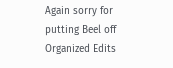Again sorry for putting Beel off
Organized Edits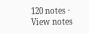120 notes · View notes